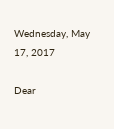Wednesday, May 17, 2017

Dear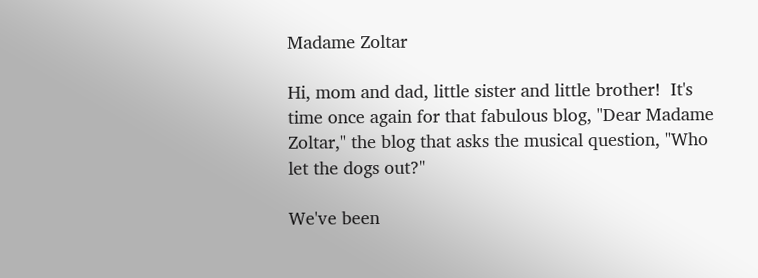Madame Zoltar

Hi, mom and dad, little sister and little brother!  It's time once again for that fabulous blog, "Dear Madame Zoltar," the blog that asks the musical question, "Who let the dogs out?"

We've been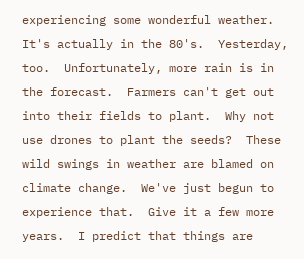experiencing some wonderful weather.  It's actually in the 80's.  Yesterday, too.  Unfortunately, more rain is in the forecast.  Farmers can't get out into their fields to plant.  Why not use drones to plant the seeds?  These wild swings in weather are blamed on climate change.  We've just begun to experience that.  Give it a few more years.  I predict that things are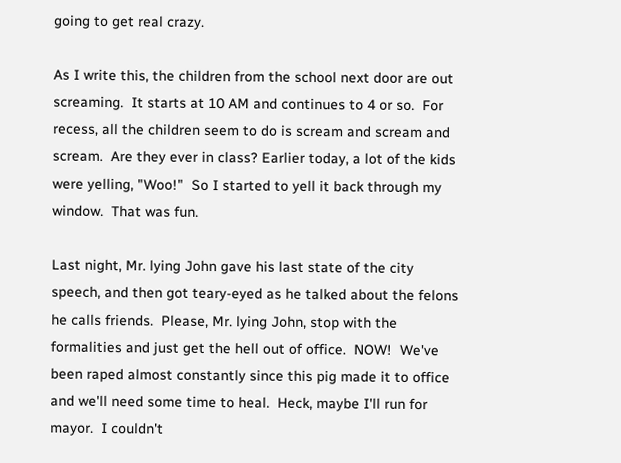going to get real crazy.

As I write this, the children from the school next door are out screaming.  It starts at 10 AM and continues to 4 or so.  For recess, all the children seem to do is scream and scream and scream.  Are they ever in class? Earlier today, a lot of the kids were yelling, "Woo!"  So I started to yell it back through my window.  That was fun.

Last night, Mr. lying John gave his last state of the city speech, and then got teary-eyed as he talked about the felons he calls friends.  Please, Mr. lying John, stop with the formalities and just get the hell out of office.  NOW!  We've been raped almost constantly since this pig made it to office and we'll need some time to heal.  Heck, maybe I'll run for mayor.  I couldn't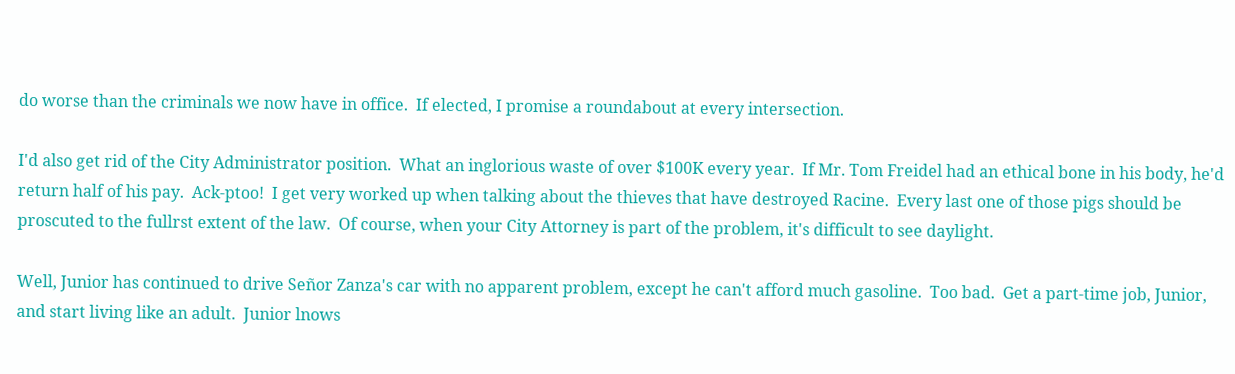do worse than the criminals we now have in office.  If elected, I promise a roundabout at every intersection.

I'd also get rid of the City Administrator position.  What an inglorious waste of over $100K every year.  If Mr. Tom Freidel had an ethical bone in his body, he'd return half of his pay.  Ack-ptoo!  I get very worked up when talking about the thieves that have destroyed Racine.  Every last one of those pigs should be proscuted to the fullrst extent of the law.  Of course, when your City Attorney is part of the problem, it's difficult to see daylight.

Well, Junior has continued to drive Señor Zanza's car with no apparent problem, except he can't afford much gasoline.  Too bad.  Get a part-time job, Junior, and start living like an adult.  Junior lnows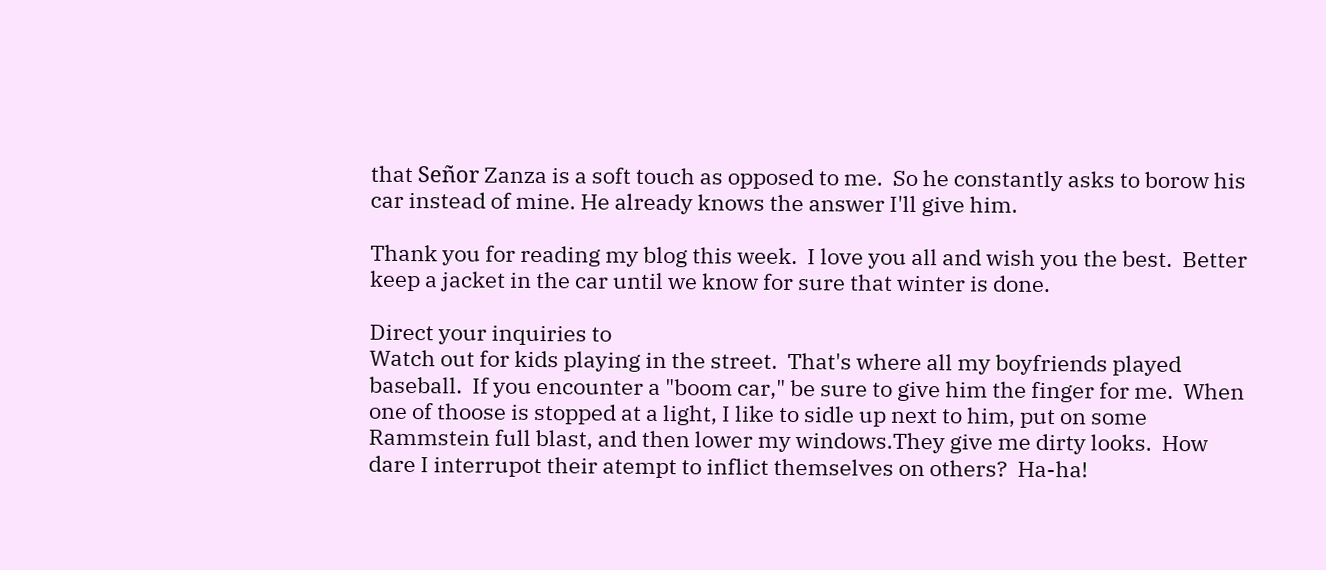that Señor Zanza is a soft touch as opposed to me.  So he constantly asks to borow his car instead of mine. He already knows the answer I'll give him.

Thank you for reading my blog this week.  I love you all and wish you the best.  Better keep a jacket in the car until we know for sure that winter is done.

Direct your inquiries to
Watch out for kids playing in the street.  That's where all my boyfriends played baseball.  If you encounter a "boom car," be sure to give him the finger for me.  When one of thoose is stopped at a light, I like to sidle up next to him, put on some Rammstein full blast, and then lower my windows.They give me dirty looks.  How dare I interrupot their atempt to inflict themselves on others?  Ha-ha!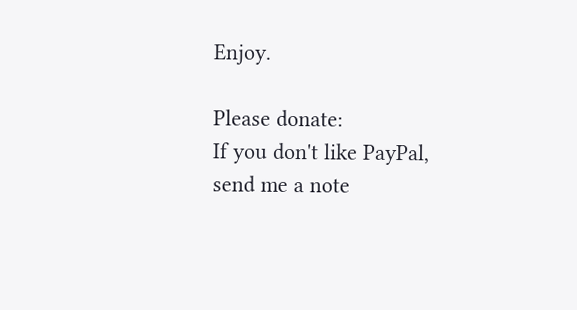Enjoy.

Please donate:
If you don't like PayPal, send me a note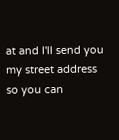at and I'll send you my street address so you can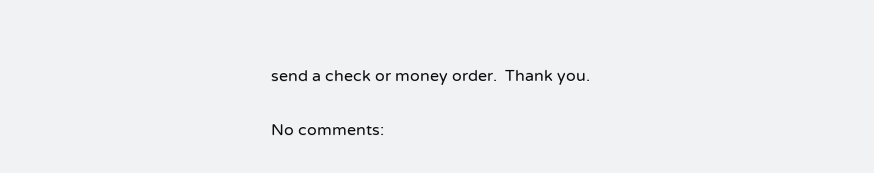send a check or money order.  Thank you.

No comments: